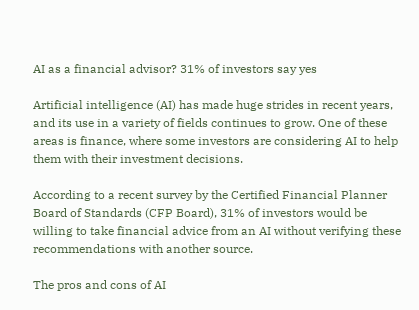AI as a financial advisor? 31% of investors say yes

Artificial intelligence (AI) has made huge strides in recent years, and its use in a variety of fields continues to grow. One of these areas is finance, where some investors are considering AI to help them with their investment decisions.

According to a recent survey by the Certified Financial Planner Board of Standards (CFP Board), 31% of investors would be willing to take financial advice from an AI without verifying these recommendations with another source.

The pros and cons of AI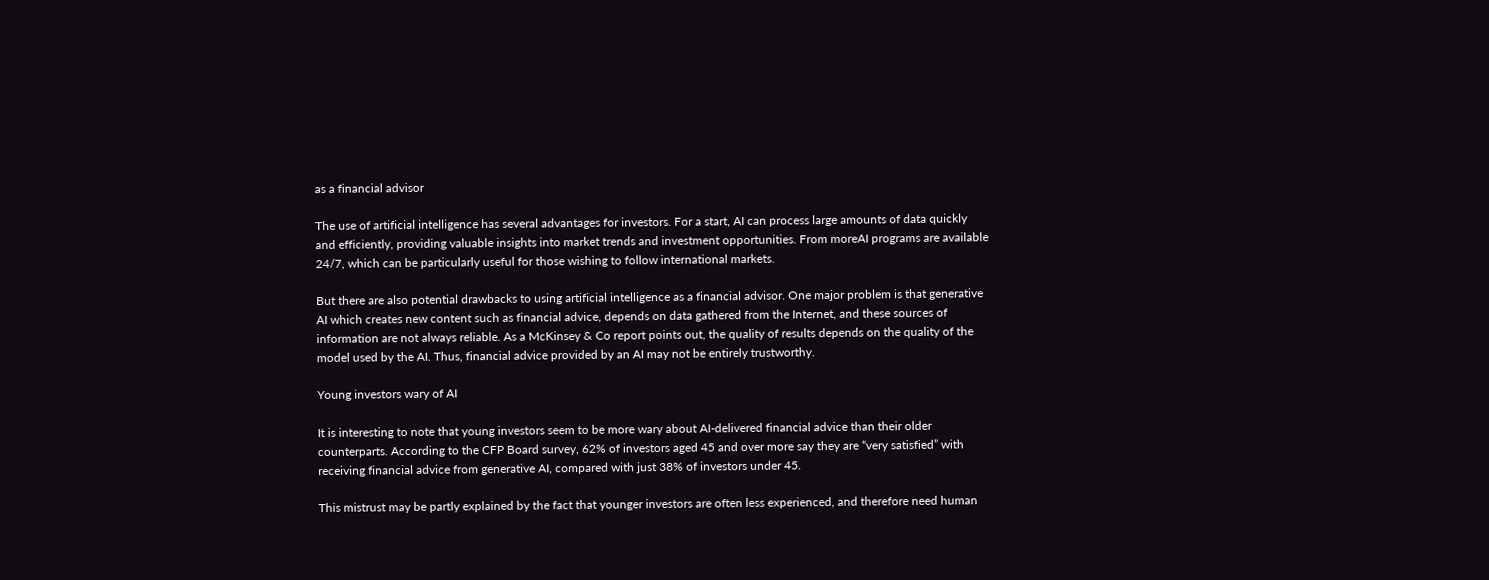as a financial advisor

The use of artificial intelligence has several advantages for investors. For a start, AI can process large amounts of data quickly and efficiently, providing valuable insights into market trends and investment opportunities. From moreAI programs are available 24/7, which can be particularly useful for those wishing to follow international markets.

But there are also potential drawbacks to using artificial intelligence as a financial advisor. One major problem is that generative AI which creates new content such as financial advice, depends on data gathered from the Internet, and these sources of information are not always reliable. As a McKinsey & Co report points out, the quality of results depends on the quality of the model used by the AI. Thus, financial advice provided by an AI may not be entirely trustworthy.

Young investors wary of AI

It is interesting to note that young investors seem to be more wary about AI-delivered financial advice than their older counterparts. According to the CFP Board survey, 62% of investors aged 45 and over more say they are “very satisfied” with receiving financial advice from generative AI, compared with just 38% of investors under 45.

This mistrust may be partly explained by the fact that younger investors are often less experienced, and therefore need human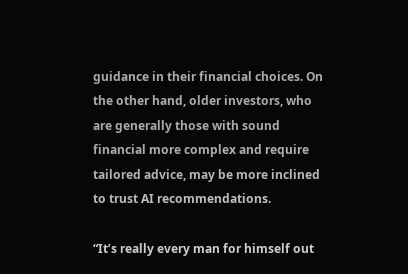guidance in their financial choices. On the other hand, older investors, who are generally those with sound financial more complex and require tailored advice, may be more inclined to trust AI recommendations.

“It’s really every man for himself out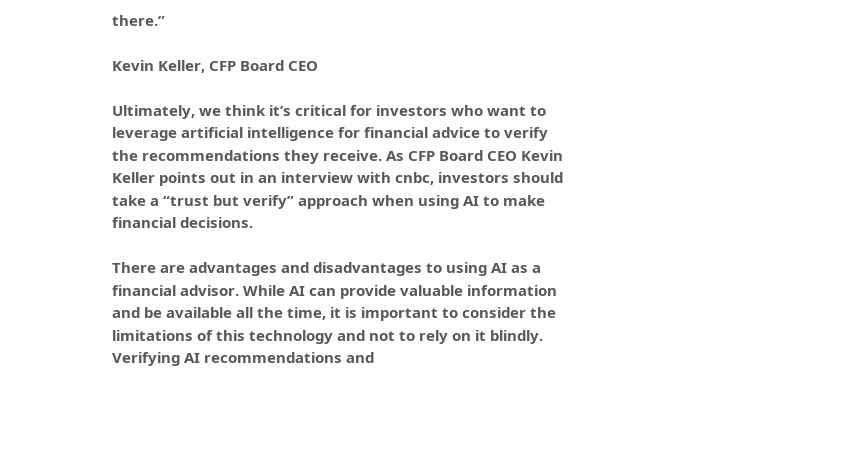there.”

Kevin Keller, CFP Board CEO

Ultimately, we think it’s critical for investors who want to leverage artificial intelligence for financial advice to verify the recommendations they receive. As CFP Board CEO Kevin Keller points out in an interview with cnbc, investors should take a “trust but verify” approach when using AI to make financial decisions.

There are advantages and disadvantages to using AI as a financial advisor. While AI can provide valuable information and be available all the time, it is important to consider the limitations of this technology and not to rely on it blindly. Verifying AI recommendations and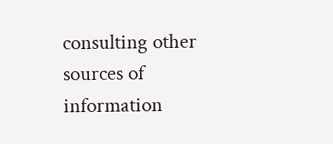consulting other sources of information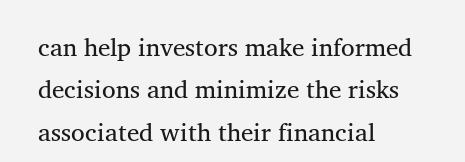can help investors make informed decisions and minimize the risks associated with their financial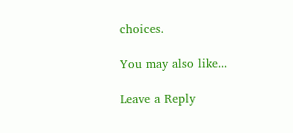choices.

You may also like...

Leave a Reply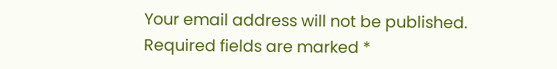Your email address will not be published. Required fields are marked *